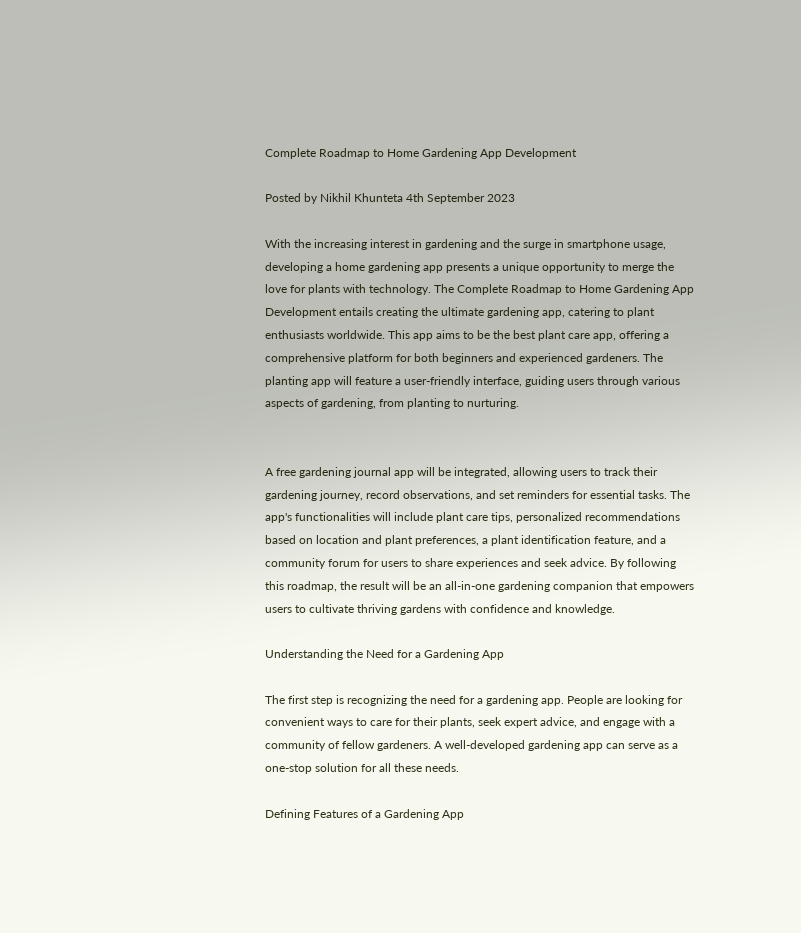Complete Roadmap to Home Gardening App Development

Posted by Nikhil Khunteta 4th September 2023

With the increasing interest in gardening and the surge in smartphone usage, developing a home gardening app presents a unique opportunity to merge the love for plants with technology. The Complete Roadmap to Home Gardening App Development entails creating the ultimate gardening app, catering to plant enthusiasts worldwide. This app aims to be the best plant care app, offering a comprehensive platform for both beginners and experienced gardeners. The planting app will feature a user-friendly interface, guiding users through various aspects of gardening, from planting to nurturing.


A free gardening journal app will be integrated, allowing users to track their gardening journey, record observations, and set reminders for essential tasks. The app's functionalities will include plant care tips, personalized recommendations based on location and plant preferences, a plant identification feature, and a community forum for users to share experiences and seek advice. By following this roadmap, the result will be an all-in-one gardening companion that empowers users to cultivate thriving gardens with confidence and knowledge.

Understanding the Need for a Gardening App

The first step is recognizing the need for a gardening app. People are looking for convenient ways to care for their plants, seek expert advice, and engage with a community of fellow gardeners. A well-developed gardening app can serve as a one-stop solution for all these needs.

Defining Features of a Gardening App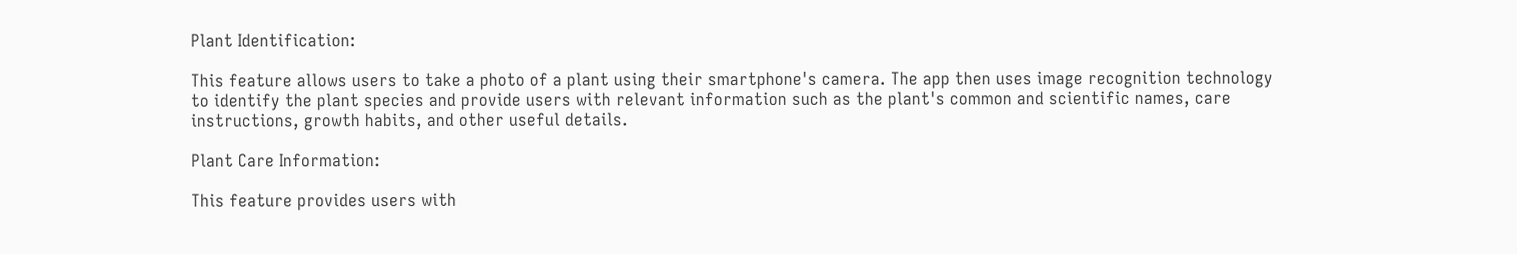Plant Identification:

This feature allows users to take a photo of a plant using their smartphone's camera. The app then uses image recognition technology to identify the plant species and provide users with relevant information such as the plant's common and scientific names, care instructions, growth habits, and other useful details.

Plant Care Information:

This feature provides users with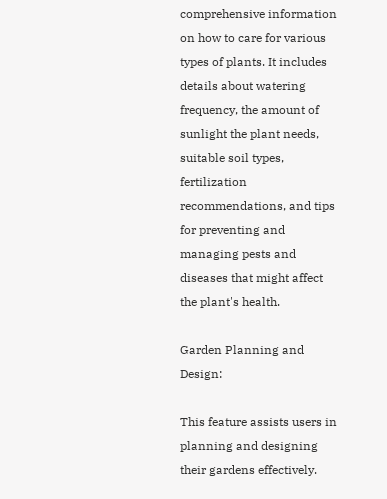comprehensive information on how to care for various types of plants. It includes details about watering frequency, the amount of sunlight the plant needs, suitable soil types, fertilization recommendations, and tips for preventing and managing pests and diseases that might affect the plant's health.

Garden Planning and Design:

This feature assists users in planning and designing their gardens effectively.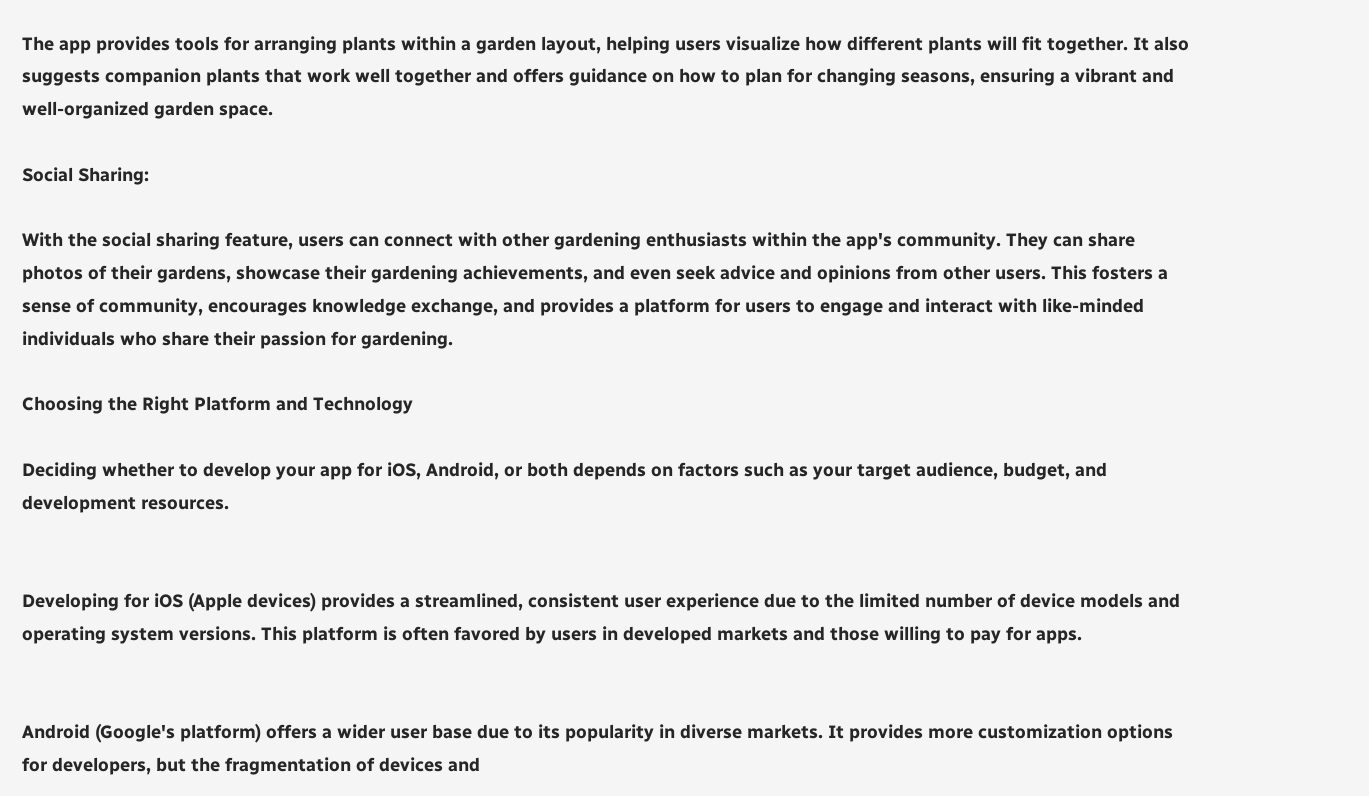The app provides tools for arranging plants within a garden layout, helping users visualize how different plants will fit together. It also suggests companion plants that work well together and offers guidance on how to plan for changing seasons, ensuring a vibrant and well-organized garden space.

Social Sharing:

With the social sharing feature, users can connect with other gardening enthusiasts within the app's community. They can share photos of their gardens, showcase their gardening achievements, and even seek advice and opinions from other users. This fosters a sense of community, encourages knowledge exchange, and provides a platform for users to engage and interact with like-minded individuals who share their passion for gardening.

Choosing the Right Platform and Technology

Deciding whether to develop your app for iOS, Android, or both depends on factors such as your target audience, budget, and development resources.


Developing for iOS (Apple devices) provides a streamlined, consistent user experience due to the limited number of device models and operating system versions. This platform is often favored by users in developed markets and those willing to pay for apps.


Android (Google's platform) offers a wider user base due to its popularity in diverse markets. It provides more customization options for developers, but the fragmentation of devices and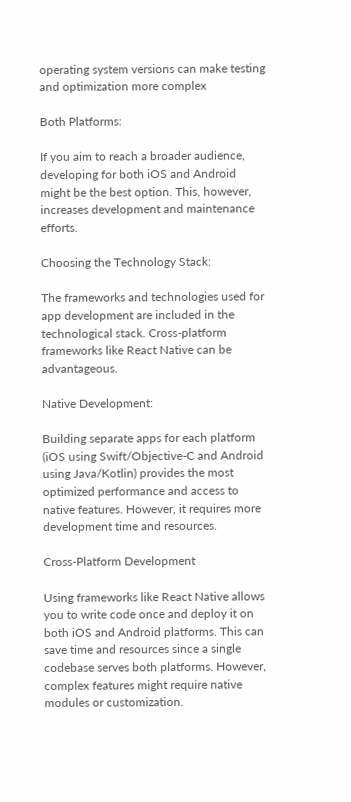operating system versions can make testing and optimization more complex

Both Platforms:

If you aim to reach a broader audience, developing for both iOS and Android might be the best option. This, however, increases development and maintenance efforts.

Choosing the Technology Stack:

The frameworks and technologies used for app development are included in the technological stack. Cross-platform frameworks like React Native can be advantageous.

Native Development:

Building separate apps for each platform (iOS using Swift/Objective-C and Android using Java/Kotlin) provides the most optimized performance and access to native features. However, it requires more development time and resources.

Cross-Platform Development

Using frameworks like React Native allows you to write code once and deploy it on both iOS and Android platforms. This can save time and resources since a single codebase serves both platforms. However, complex features might require native modules or customization.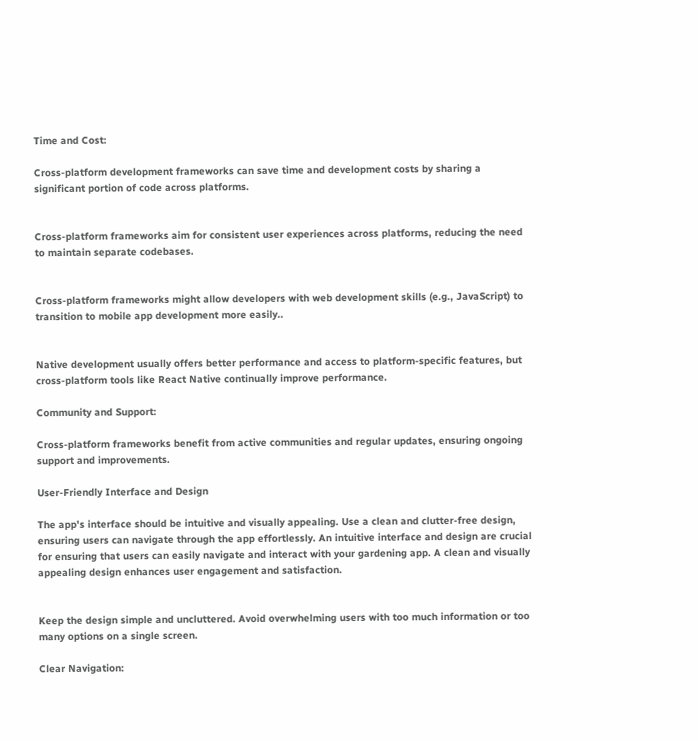Time and Cost:

Cross-platform development frameworks can save time and development costs by sharing a significant portion of code across platforms.


Cross-platform frameworks aim for consistent user experiences across platforms, reducing the need to maintain separate codebases.


Cross-platform frameworks might allow developers with web development skills (e.g., JavaScript) to transition to mobile app development more easily..


Native development usually offers better performance and access to platform-specific features, but cross-platform tools like React Native continually improve performance.

Community and Support:

Cross-platform frameworks benefit from active communities and regular updates, ensuring ongoing support and improvements.

User-Friendly Interface and Design

The app's interface should be intuitive and visually appealing. Use a clean and clutter-free design, ensuring users can navigate through the app effortlessly. An intuitive interface and design are crucial for ensuring that users can easily navigate and interact with your gardening app. A clean and visually appealing design enhances user engagement and satisfaction.


Keep the design simple and uncluttered. Avoid overwhelming users with too much information or too many options on a single screen.

Clear Navigation: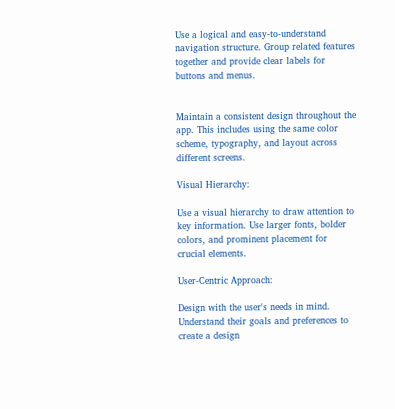Use a logical and easy-to-understand navigation structure. Group related features together and provide clear labels for buttons and menus.


Maintain a consistent design throughout the app. This includes using the same color scheme, typography, and layout across different screens.

Visual Hierarchy:

Use a visual hierarchy to draw attention to key information. Use larger fonts, bolder colors, and prominent placement for crucial elements.

User-Centric Approach:

Design with the user's needs in mind. Understand their goals and preferences to create a design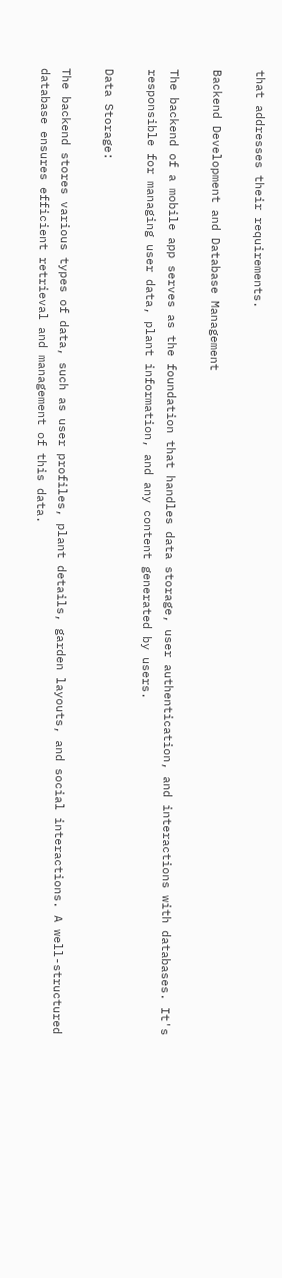that addresses their requirements.

Backend Development and Database Management

The backend of a mobile app serves as the foundation that handles data storage, user authentication, and interactions with databases. It's responsible for managing user data, plant information, and any content generated by users.

Data Storage:

The backend stores various types of data, such as user profiles, plant details, garden layouts, and social interactions. A well-structured database ensures efficient retrieval and management of this data.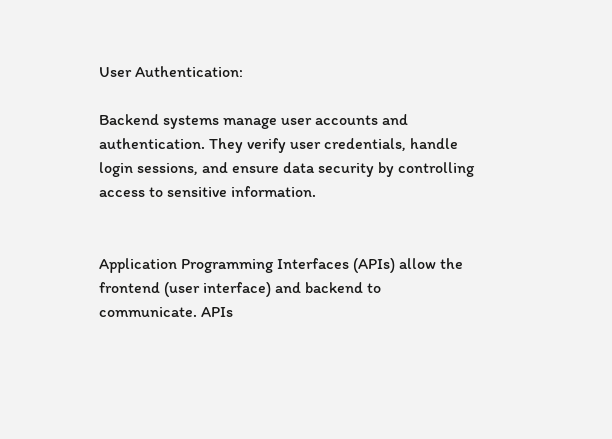User Authentication:

Backend systems manage user accounts and authentication. They verify user credentials, handle login sessions, and ensure data security by controlling access to sensitive information.


Application Programming Interfaces (APIs) allow the frontend (user interface) and backend to communicate. APIs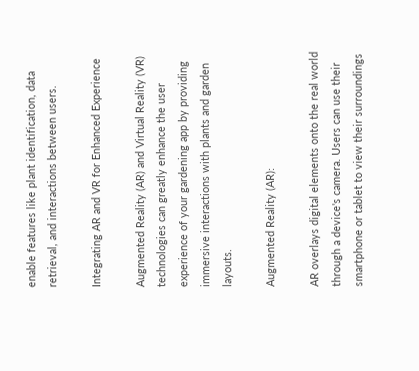enable features like plant identification, data retrieval, and interactions between users.

Integrating AR and VR for Enhanced Experience

Augmented Reality (AR) and Virtual Reality (VR) technologies can greatly enhance the user experience of your gardening app by providing immersive interactions with plants and garden layouts.

Augmented Reality (AR):

AR overlays digital elements onto the real world through a device's camera. Users can use their smartphone or tablet to view their surroundings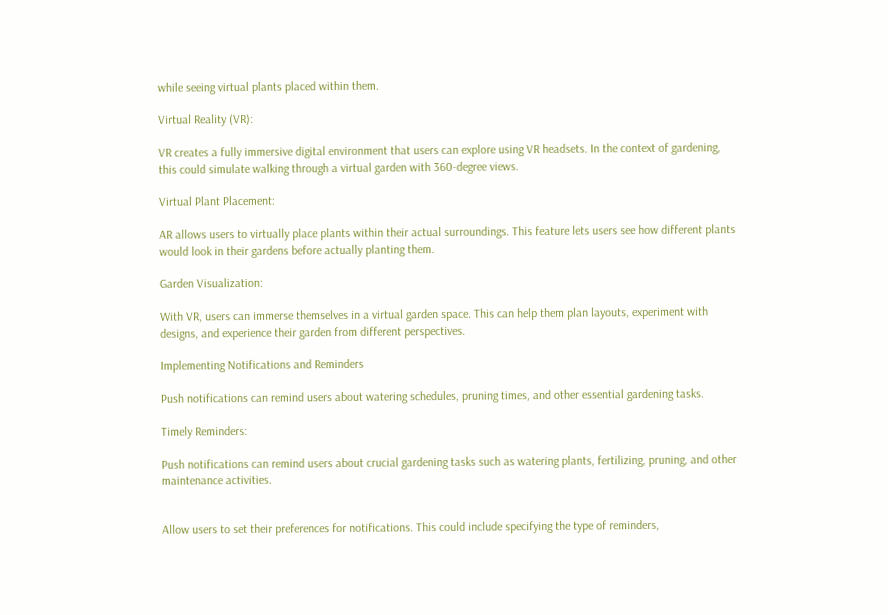while seeing virtual plants placed within them.

Virtual Reality (VR):

VR creates a fully immersive digital environment that users can explore using VR headsets. In the context of gardening, this could simulate walking through a virtual garden with 360-degree views.

Virtual Plant Placement:

AR allows users to virtually place plants within their actual surroundings. This feature lets users see how different plants would look in their gardens before actually planting them.

Garden Visualization:

With VR, users can immerse themselves in a virtual garden space. This can help them plan layouts, experiment with designs, and experience their garden from different perspectives.

Implementing Notifications and Reminders

Push notifications can remind users about watering schedules, pruning times, and other essential gardening tasks.

Timely Reminders:

Push notifications can remind users about crucial gardening tasks such as watering plants, fertilizing, pruning, and other maintenance activities.


Allow users to set their preferences for notifications. This could include specifying the type of reminders,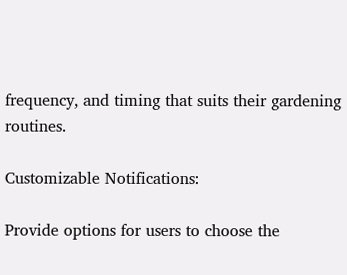frequency, and timing that suits their gardening routines.

Customizable Notifications:

Provide options for users to choose the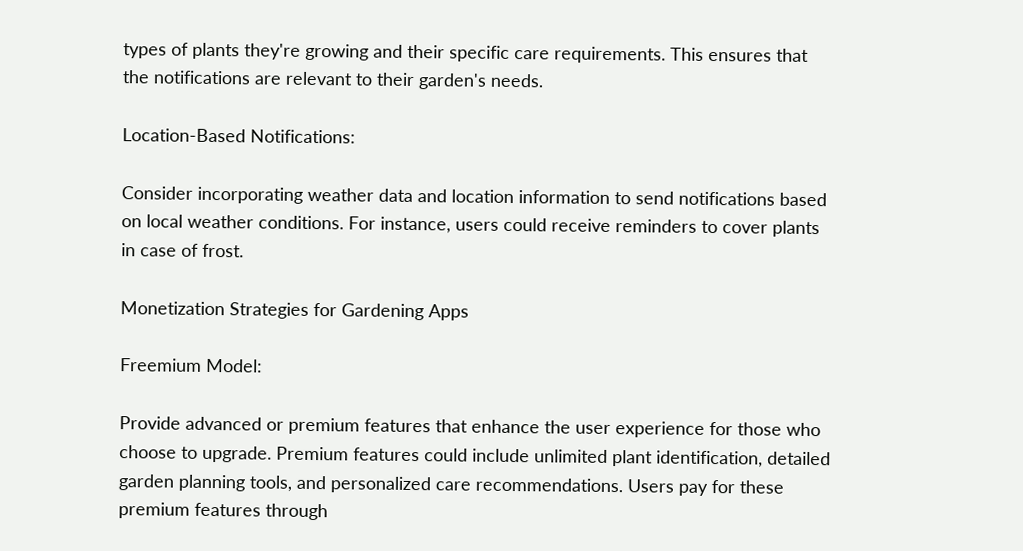types of plants they're growing and their specific care requirements. This ensures that the notifications are relevant to their garden's needs.

Location-Based Notifications:

Consider incorporating weather data and location information to send notifications based on local weather conditions. For instance, users could receive reminders to cover plants in case of frost.

Monetization Strategies for Gardening Apps

Freemium Model:

Provide advanced or premium features that enhance the user experience for those who choose to upgrade. Premium features could include unlimited plant identification, detailed garden planning tools, and personalized care recommendations. Users pay for these premium features through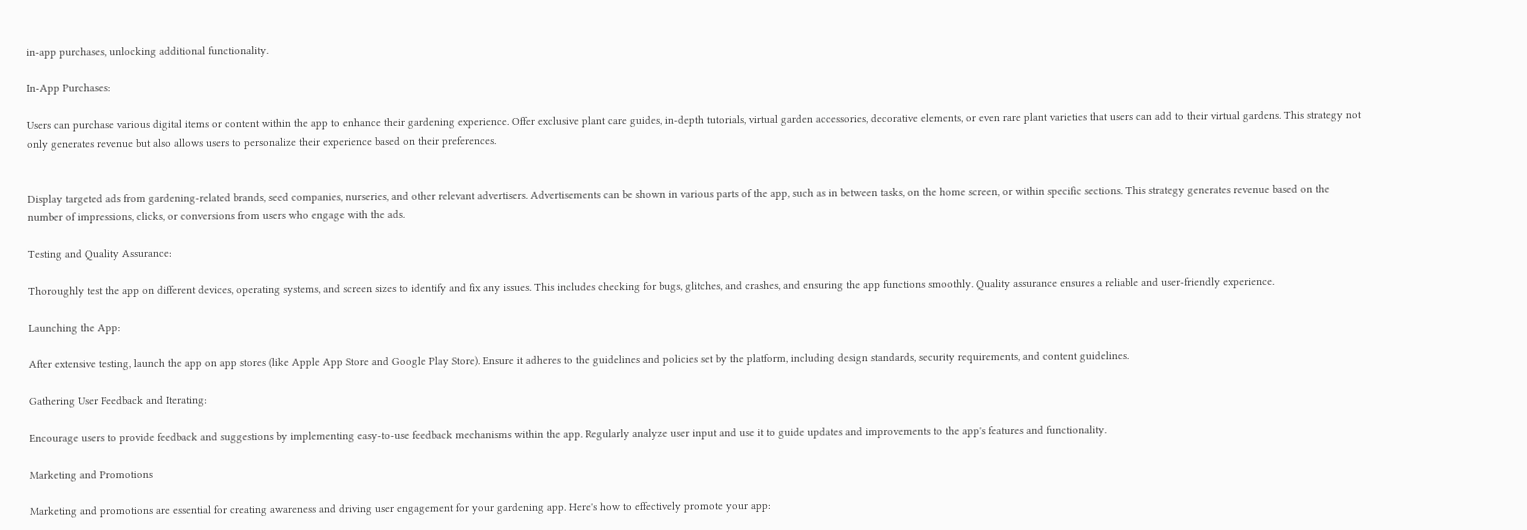in-app purchases, unlocking additional functionality.

In-App Purchases:

Users can purchase various digital items or content within the app to enhance their gardening experience. Offer exclusive plant care guides, in-depth tutorials, virtual garden accessories, decorative elements, or even rare plant varieties that users can add to their virtual gardens. This strategy not only generates revenue but also allows users to personalize their experience based on their preferences.


Display targeted ads from gardening-related brands, seed companies, nurseries, and other relevant advertisers. Advertisements can be shown in various parts of the app, such as in between tasks, on the home screen, or within specific sections. This strategy generates revenue based on the number of impressions, clicks, or conversions from users who engage with the ads.

Testing and Quality Assurance:

Thoroughly test the app on different devices, operating systems, and screen sizes to identify and fix any issues. This includes checking for bugs, glitches, and crashes, and ensuring the app functions smoothly. Quality assurance ensures a reliable and user-friendly experience.

Launching the App:

After extensive testing, launch the app on app stores (like Apple App Store and Google Play Store). Ensure it adheres to the guidelines and policies set by the platform, including design standards, security requirements, and content guidelines.

Gathering User Feedback and Iterating:

Encourage users to provide feedback and suggestions by implementing easy-to-use feedback mechanisms within the app. Regularly analyze user input and use it to guide updates and improvements to the app's features and functionality.

Marketing and Promotions

Marketing and promotions are essential for creating awareness and driving user engagement for your gardening app. Here's how to effectively promote your app: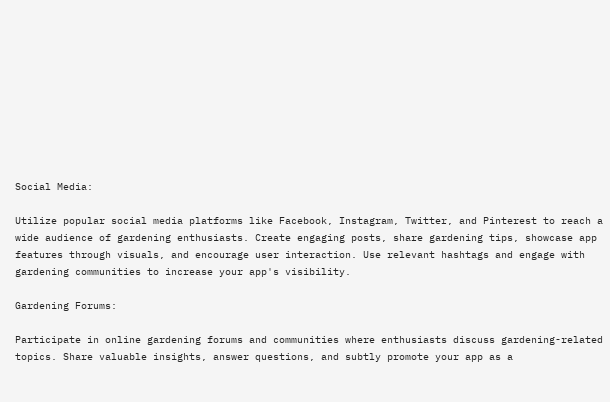Social Media:

Utilize popular social media platforms like Facebook, Instagram, Twitter, and Pinterest to reach a wide audience of gardening enthusiasts. Create engaging posts, share gardening tips, showcase app features through visuals, and encourage user interaction. Use relevant hashtags and engage with gardening communities to increase your app's visibility.

Gardening Forums:

Participate in online gardening forums and communities where enthusiasts discuss gardening-related topics. Share valuable insights, answer questions, and subtly promote your app as a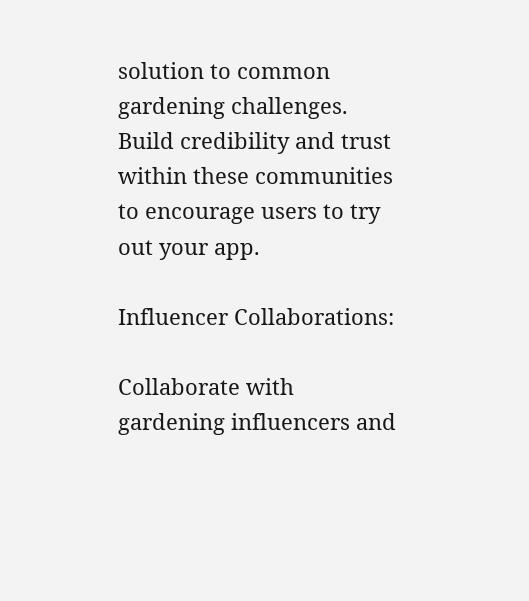solution to common gardening challenges. Build credibility and trust within these communities to encourage users to try out your app.

Influencer Collaborations:

Collaborate with gardening influencers and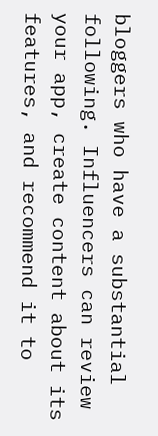bloggers who have a substantial following. Influencers can review your app, create content about its features, and recommend it to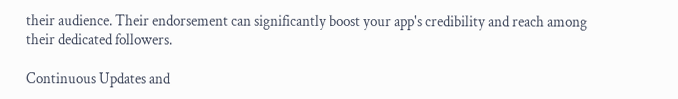their audience. Their endorsement can significantly boost your app's credibility and reach among their dedicated followers.

Continuous Updates and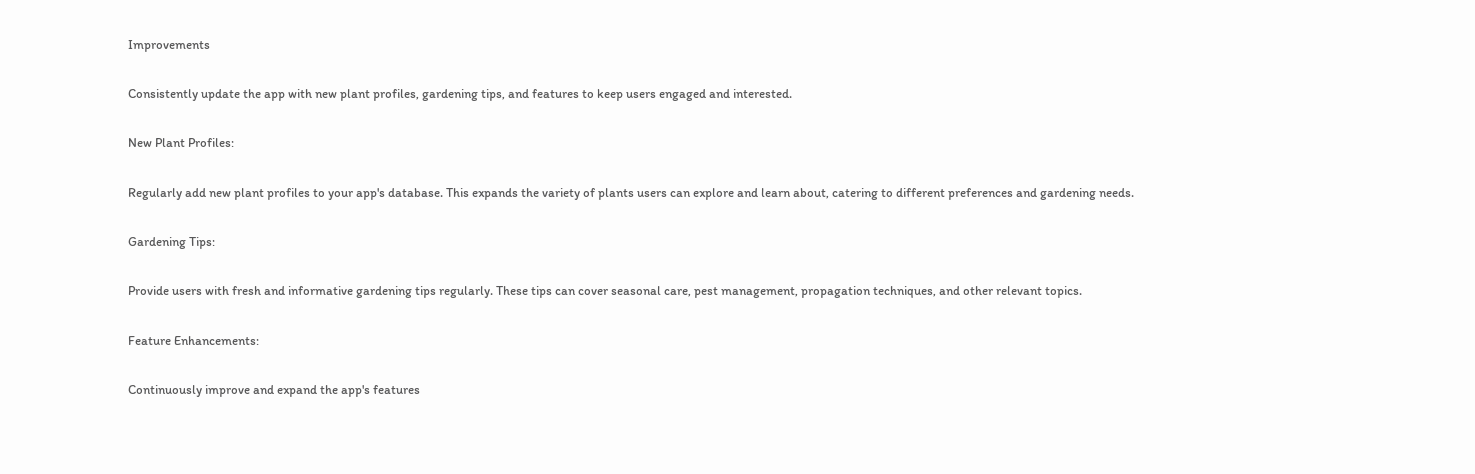Improvements

Consistently update the app with new plant profiles, gardening tips, and features to keep users engaged and interested.

New Plant Profiles:

Regularly add new plant profiles to your app's database. This expands the variety of plants users can explore and learn about, catering to different preferences and gardening needs.

Gardening Tips:

Provide users with fresh and informative gardening tips regularly. These tips can cover seasonal care, pest management, propagation techniques, and other relevant topics.

Feature Enhancements:

Continuously improve and expand the app's features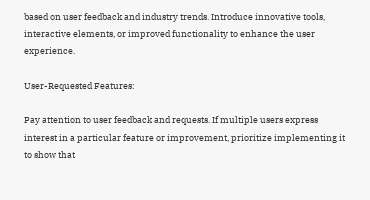based on user feedback and industry trends. Introduce innovative tools, interactive elements, or improved functionality to enhance the user experience.

User-Requested Features:

Pay attention to user feedback and requests. If multiple users express interest in a particular feature or improvement, prioritize implementing it to show that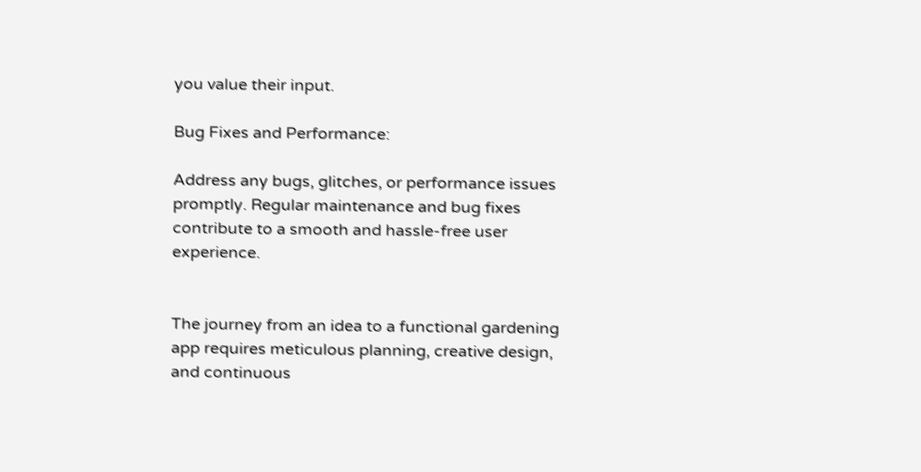you value their input.

Bug Fixes and Performance:

Address any bugs, glitches, or performance issues promptly. Regular maintenance and bug fixes contribute to a smooth and hassle-free user experience.


The journey from an idea to a functional gardening app requires meticulous planning, creative design, and continuous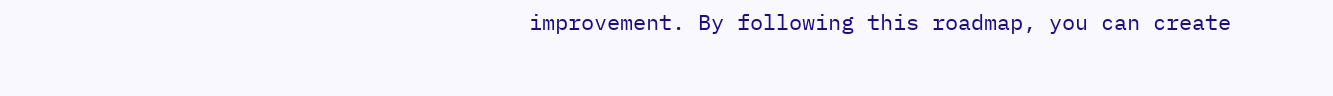improvement. By following this roadmap, you can create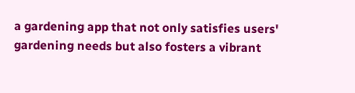a gardening app that not only satisfies users' gardening needs but also fosters a vibrant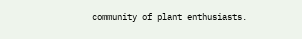community of plant enthusiasts.